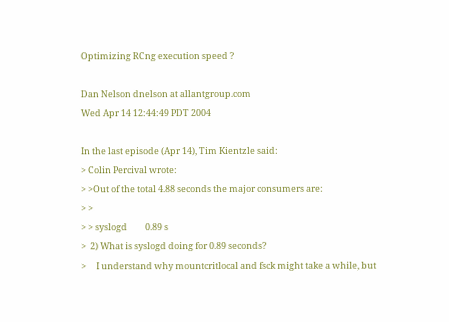Optimizing RCng execution speed ?

Dan Nelson dnelson at allantgroup.com
Wed Apr 14 12:44:49 PDT 2004

In the last episode (Apr 14), Tim Kientzle said:
> Colin Percival wrote:
> >Out of the total 4.88 seconds the major consumers are:
> >
> > syslogd         0.89 s
>  2) What is syslogd doing for 0.89 seconds?
>     I understand why mountcritlocal and fsck might take a while, but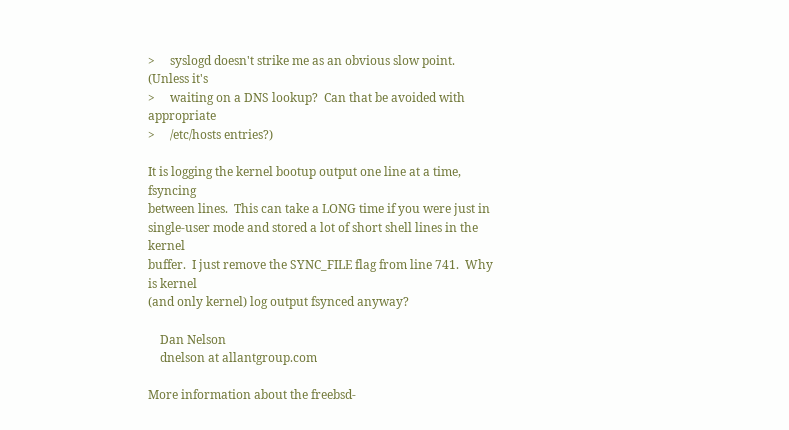>     syslogd doesn't strike me as an obvious slow point.  (Unless it's
>     waiting on a DNS lookup?  Can that be avoided with appropriate
>     /etc/hosts entries?)

It is logging the kernel bootup output one line at a time, fsyncing
between lines.  This can take a LONG time if you were just in
single-user mode and stored a lot of short shell lines in the kernel
buffer.  I just remove the SYNC_FILE flag from line 741.  Why is kernel
(and only kernel) log output fsynced anyway?

    Dan Nelson
    dnelson at allantgroup.com

More information about the freebsd-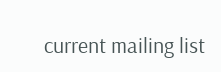current mailing list